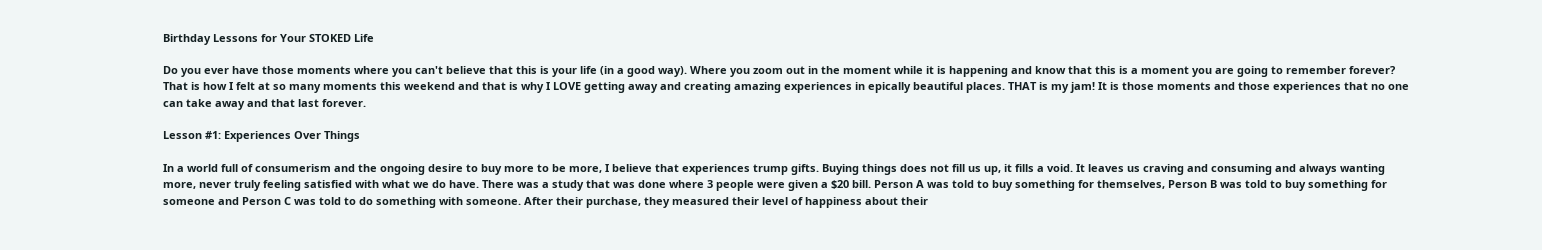Birthday Lessons for Your STOKED Life

Do you ever have those moments where you can't believe that this is your life (in a good way). Where you zoom out in the moment while it is happening and know that this is a moment you are going to remember forever? That is how I felt at so many moments this weekend and that is why I LOVE getting away and creating amazing experiences in epically beautiful places. THAT is my jam! It is those moments and those experiences that no one can take away and that last forever.

Lesson #1: Experiences Over Things

In a world full of consumerism and the ongoing desire to buy more to be more, I believe that experiences trump gifts. Buying things does not fill us up, it fills a void. It leaves us craving and consuming and always wanting more, never truly feeling satisfied with what we do have. There was a study that was done where 3 people were given a $20 bill. Person A was told to buy something for themselves, Person B was told to buy something for someone and Person C was told to do something with someone. After their purchase, they measured their level of happiness about their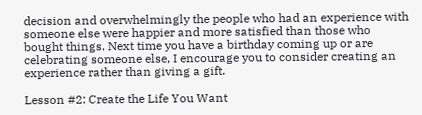decision and overwhelmingly the people who had an experience with someone else were happier and more satisfied than those who bought things. Next time you have a birthday coming up or are celebrating someone else, I encourage you to consider creating an experience rather than giving a gift.

Lesson #2: Create the Life You Want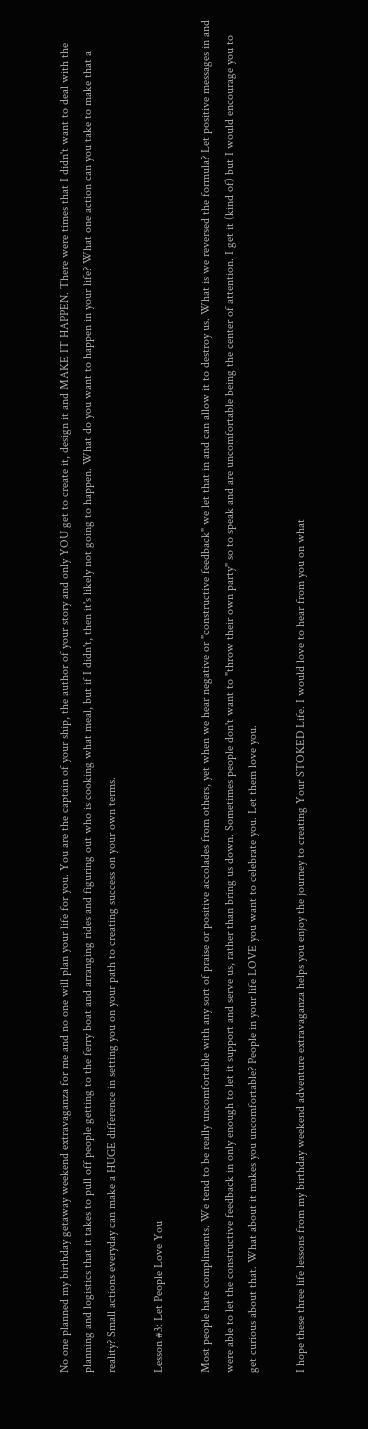No one planned my birthday getaway weekend extravaganza for me and no one will plan your life for you. You are the captain of your ship, the author of your story and only YOU get to create it, design it and MAKE IT HAPPEN. There were times that I didn't want to deal with the planning and logistics that it takes to pull off people getting to the ferry boat and arranging rides and figuring out who is cooking what meal, but if I didn't, then it's likely not going to happen. What do you want to happen in your life? What one action can you take to make that a reality? Small actions everyday can make a HUGE difference in setting you on your path to creating success on your own terms.

Lesson #3: Let People Love You

Most people hate compliments. We tend to be really uncomfortable with any sort of praise or positive accolades from others, yet when we hear negative or "constructive feedback" we let that in and can allow it to destroy us. What is we reversed the formula? Let positive messages in and were able to let the constructive feedback in only enough to let it support and serve us, rather than bring us down. Sometimes people don't want to "throw their own party" so to speak and are uncomfortable being the center of attention. I get it (kind of) but I would encourage you to get curious about that. What about it makes you uncomfortable? People in your life LOVE you want to celebrate you. Let them love you.

I hope these three life lessons from my birthday weekend adventure extravaganza helps you enjoy the journey to creating Your STOKED Life. I would love to hear from you on what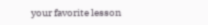your favorite lesson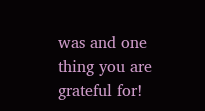was and one thing you are grateful for!